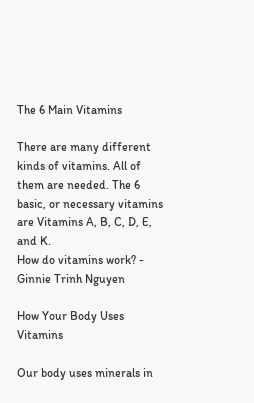The 6 Main Vitamins

There are many different kinds of vitamins. All of them are needed. The 6 basic, or necessary vitamins are Vitamins A, B, C, D, E, and K.
How do vitamins work? - Ginnie Trinh Nguyen

How Your Body Uses Vitamins

Our body uses minerals in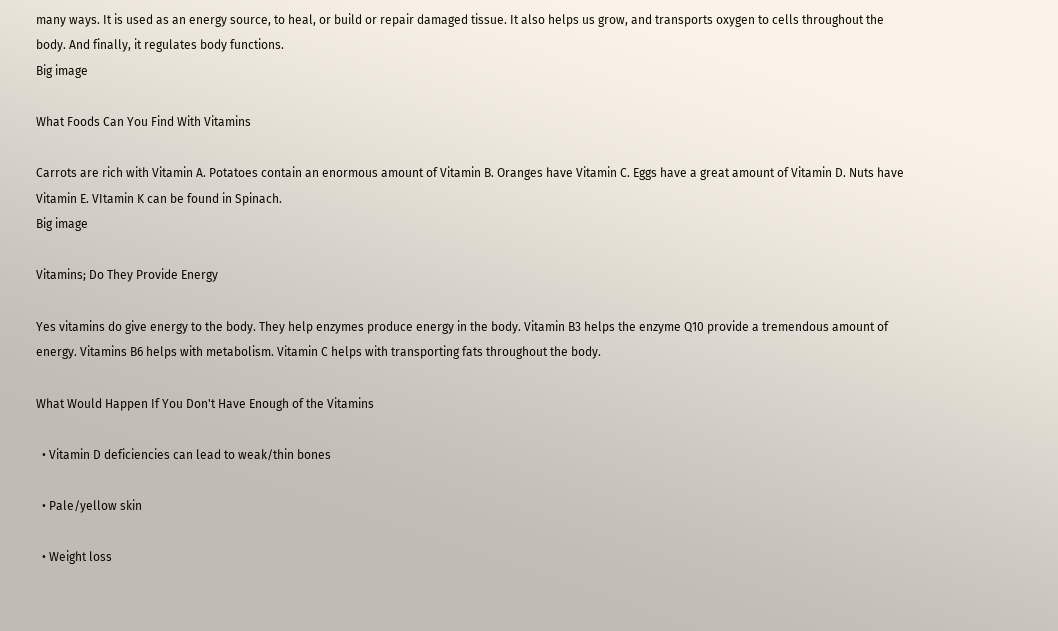many ways. It is used as an energy source, to heal, or build or repair damaged tissue. It also helps us grow, and transports oxygen to cells throughout the body. And finally, it regulates body functions.
Big image

What Foods Can You Find With Vitamins

Carrots are rich with Vitamin A. Potatoes contain an enormous amount of Vitamin B. Oranges have Vitamin C. Eggs have a great amount of Vitamin D. Nuts have Vitamin E. VItamin K can be found in Spinach.
Big image

Vitamins; Do They Provide Energy

Yes vitamins do give energy to the body. They help enzymes produce energy in the body. Vitamin B3 helps the enzyme Q10 provide a tremendous amount of energy. Vitamins B6 helps with metabolism. Vitamin C helps with transporting fats throughout the body.

What Would Happen If You Don't Have Enough of the Vitamins

  • Vitamin D deficiencies can lead to weak/thin bones

  • Pale/yellow skin

  • Weight loss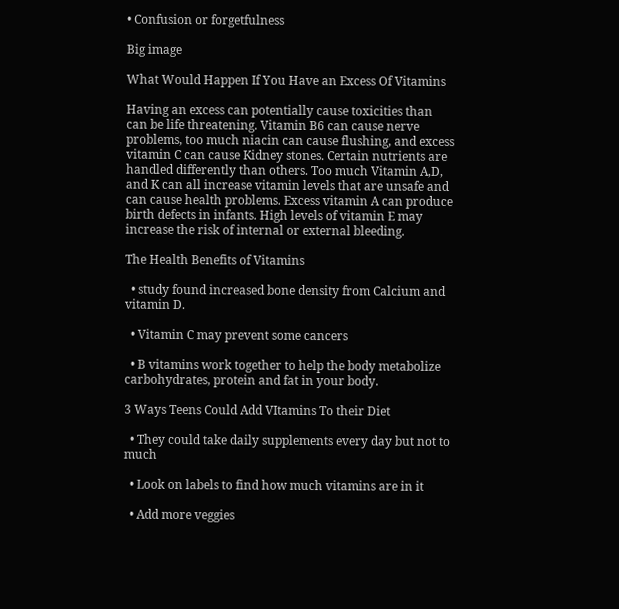• Confusion or forgetfulness

Big image

What Would Happen If You Have an Excess Of Vitamins

Having an excess can potentially cause toxicities than can be life threatening. Vitamin B6 can cause nerve problems, too much niacin can cause flushing, and excess vitamin C can cause Kidney stones. Certain nutrients are handled differently than others. Too much Vitamin A,D, and K can all increase vitamin levels that are unsafe and can cause health problems. Excess vitamin A can produce birth defects in infants. High levels of vitamin E may increase the risk of internal or external bleeding.

The Health Benefits of Vitamins

  • study found increased bone density from Calcium and vitamin D.

  • Vitamin C may prevent some cancers

  • B vitamins work together to help the body metabolize carbohydrates, protein and fat in your body.

3 Ways Teens Could Add VItamins To their Diet

  • They could take daily supplements every day but not to much

  • Look on labels to find how much vitamins are in it

  • Add more veggies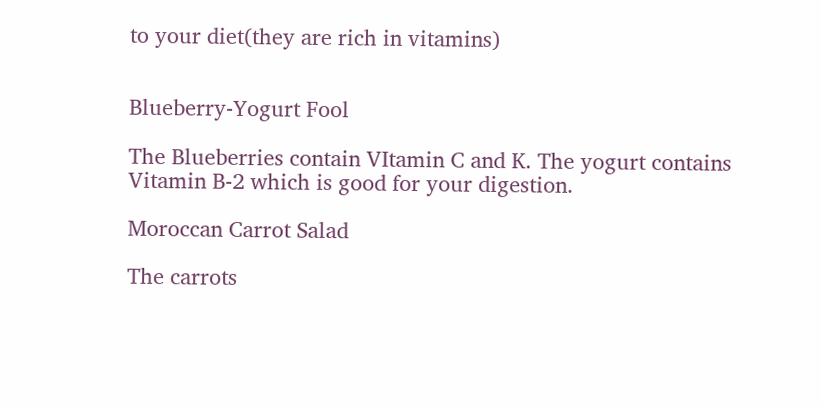to your diet(they are rich in vitamins)


Blueberry-Yogurt Fool

The Blueberries contain VItamin C and K. The yogurt contains Vitamin B-2 which is good for your digestion.

Moroccan Carrot Salad

The carrots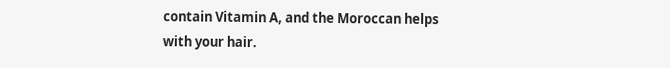contain Vitamin A, and the Moroccan helps with your hair.